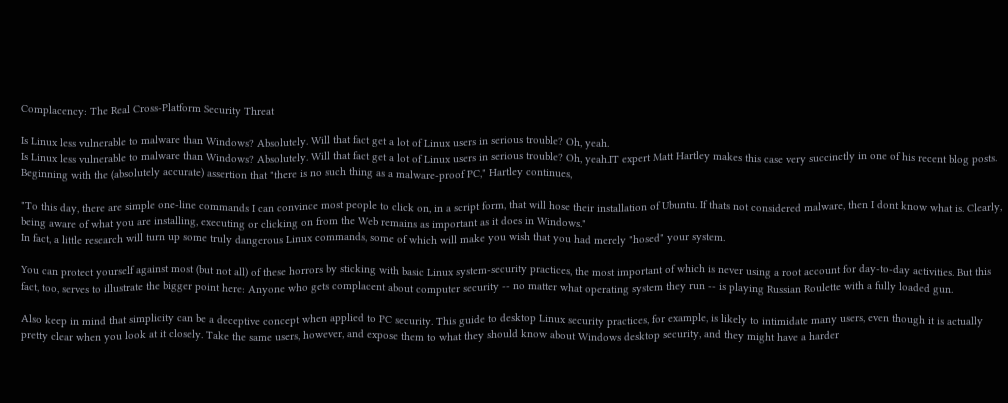Complacency: The Real Cross-Platform Security Threat

Is Linux less vulnerable to malware than Windows? Absolutely. Will that fact get a lot of Linux users in serious trouble? Oh, yeah.
Is Linux less vulnerable to malware than Windows? Absolutely. Will that fact get a lot of Linux users in serious trouble? Oh, yeah.IT expert Matt Hartley makes this case very succinctly in one of his recent blog posts. Beginning with the (absolutely accurate) assertion that "there is no such thing as a malware-proof PC," Hartley continues,

"To this day, there are simple one-line commands I can convince most people to click on, in a script form, that will hose their installation of Ubuntu. If thats not considered malware, then I dont know what is. Clearly, being aware of what you are installing, executing or clicking on from the Web remains as important as it does in Windows."
In fact, a little research will turn up some truly dangerous Linux commands, some of which will make you wish that you had merely "hosed" your system.

You can protect yourself against most (but not all) of these horrors by sticking with basic Linux system-security practices, the most important of which is never using a root account for day-to-day activities. But this fact, too, serves to illustrate the bigger point here: Anyone who gets complacent about computer security -- no matter what operating system they run -- is playing Russian Roulette with a fully loaded gun.

Also keep in mind that simplicity can be a deceptive concept when applied to PC security. This guide to desktop Linux security practices, for example, is likely to intimidate many users, even though it is actually pretty clear when you look at it closely. Take the same users, however, and expose them to what they should know about Windows desktop security, and they might have a harder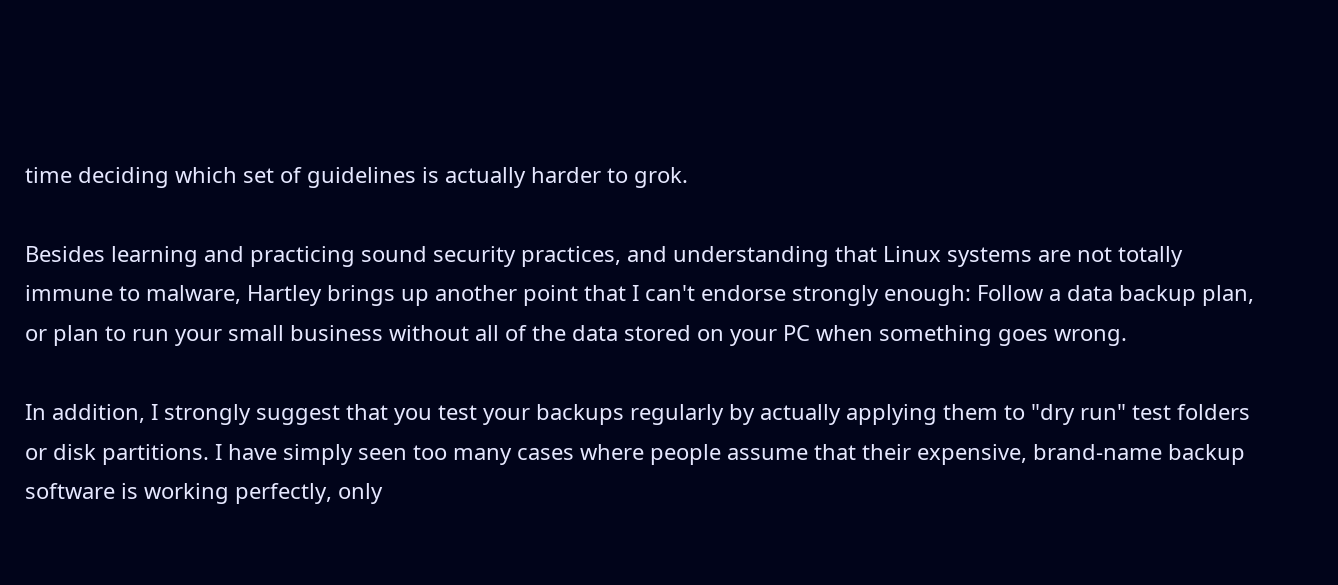time deciding which set of guidelines is actually harder to grok.

Besides learning and practicing sound security practices, and understanding that Linux systems are not totally immune to malware, Hartley brings up another point that I can't endorse strongly enough: Follow a data backup plan, or plan to run your small business without all of the data stored on your PC when something goes wrong.

In addition, I strongly suggest that you test your backups regularly by actually applying them to "dry run" test folders or disk partitions. I have simply seen too many cases where people assume that their expensive, brand-name backup software is working perfectly, only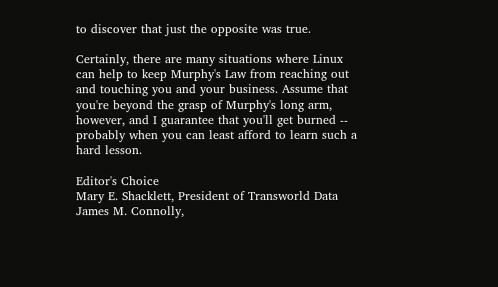to discover that just the opposite was true.

Certainly, there are many situations where Linux can help to keep Murphy's Law from reaching out and touching you and your business. Assume that you're beyond the grasp of Murphy's long arm, however, and I guarantee that you'll get burned -- probably when you can least afford to learn such a hard lesson.

Editor's Choice
Mary E. Shacklett, President of Transworld Data
James M. Connolly,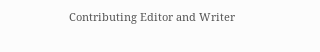Contributing Editor and Writer